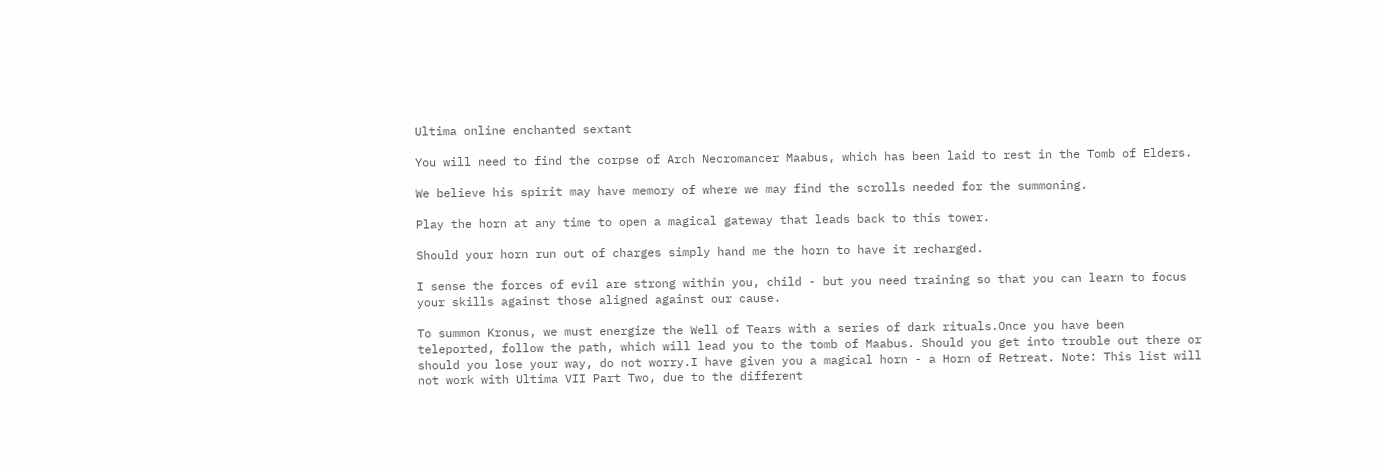Ultima online enchanted sextant

You will need to find the corpse of Arch Necromancer Maabus, which has been laid to rest in the Tomb of Elders.

We believe his spirit may have memory of where we may find the scrolls needed for the summoning.

Play the horn at any time to open a magical gateway that leads back to this tower.

Should your horn run out of charges simply hand me the horn to have it recharged.

I sense the forces of evil are strong within you, child - but you need training so that you can learn to focus your skills against those aligned against our cause.

To summon Kronus, we must energize the Well of Tears with a series of dark rituals.Once you have been teleported, follow the path, which will lead you to the tomb of Maabus. Should you get into trouble out there or should you lose your way, do not worry.I have given you a magical horn - a Horn of Retreat. Note: This list will not work with Ultima VII Part Two, due to the different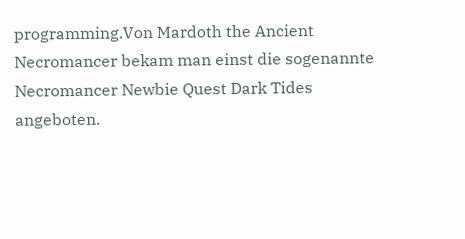programming.Von Mardoth the Ancient Necromancer bekam man einst die sogenannte Necromancer Newbie Quest Dark Tides angeboten.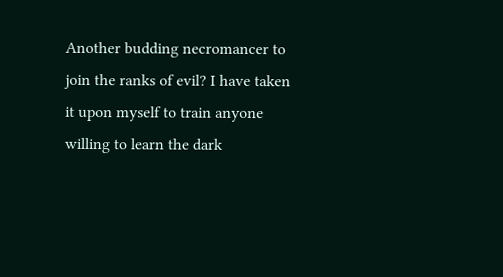Another budding necromancer to join the ranks of evil? I have taken it upon myself to train anyone willing to learn the dark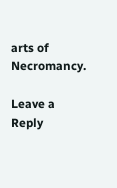arts of Necromancy.

Leave a Reply